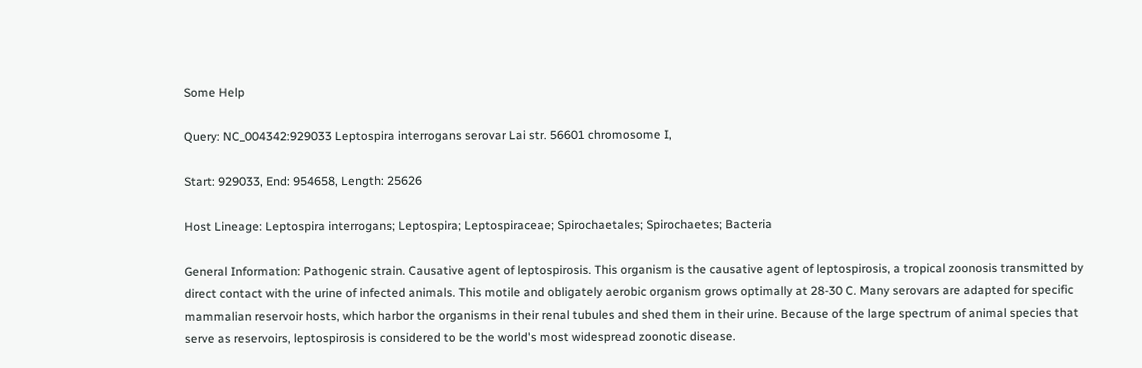Some Help

Query: NC_004342:929033 Leptospira interrogans serovar Lai str. 56601 chromosome I,

Start: 929033, End: 954658, Length: 25626

Host Lineage: Leptospira interrogans; Leptospira; Leptospiraceae; Spirochaetales; Spirochaetes; Bacteria

General Information: Pathogenic strain. Causative agent of leptospirosis. This organism is the causative agent of leptospirosis, a tropical zoonosis transmitted by direct contact with the urine of infected animals. This motile and obligately aerobic organism grows optimally at 28-30 C. Many serovars are adapted for specific mammalian reservoir hosts, which harbor the organisms in their renal tubules and shed them in their urine. Because of the large spectrum of animal species that serve as reservoirs, leptospirosis is considered to be the world's most widespread zoonotic disease.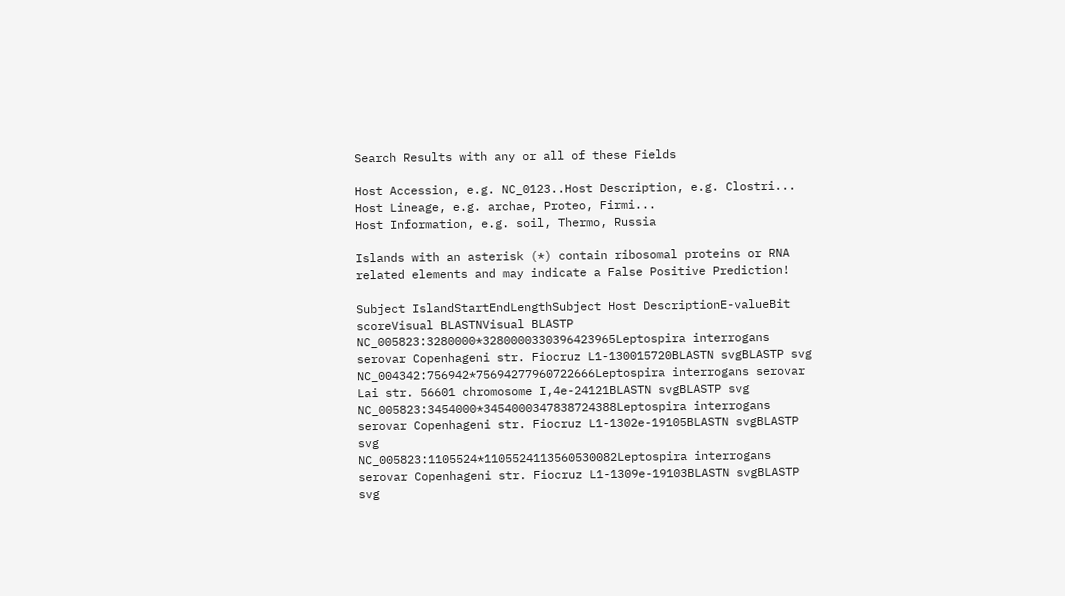Search Results with any or all of these Fields

Host Accession, e.g. NC_0123..Host Description, e.g. Clostri...
Host Lineage, e.g. archae, Proteo, Firmi...
Host Information, e.g. soil, Thermo, Russia

Islands with an asterisk (*) contain ribosomal proteins or RNA related elements and may indicate a False Positive Prediction!

Subject IslandStartEndLengthSubject Host DescriptionE-valueBit scoreVisual BLASTNVisual BLASTP
NC_005823:3280000*3280000330396423965Leptospira interrogans serovar Copenhageni str. Fiocruz L1-130015720BLASTN svgBLASTP svg
NC_004342:756942*75694277960722666Leptospira interrogans serovar Lai str. 56601 chromosome I,4e-24121BLASTN svgBLASTP svg
NC_005823:3454000*3454000347838724388Leptospira interrogans serovar Copenhageni str. Fiocruz L1-1302e-19105BLASTN svgBLASTP svg
NC_005823:1105524*1105524113560530082Leptospira interrogans serovar Copenhageni str. Fiocruz L1-1309e-19103BLASTN svgBLASTP svg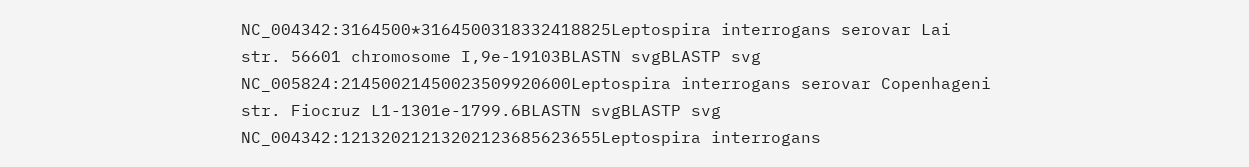NC_004342:3164500*3164500318332418825Leptospira interrogans serovar Lai str. 56601 chromosome I,9e-19103BLASTN svgBLASTP svg
NC_005824:21450021450023509920600Leptospira interrogans serovar Copenhageni str. Fiocruz L1-1301e-1799.6BLASTN svgBLASTP svg
NC_004342:12132021213202123685623655Leptospira interrogans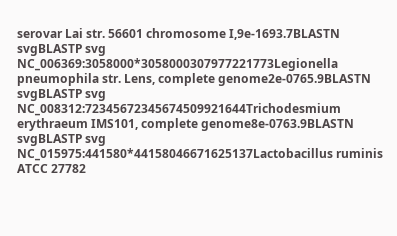serovar Lai str. 56601 chromosome I,9e-1693.7BLASTN svgBLASTP svg
NC_006369:3058000*3058000307977221773Legionella pneumophila str. Lens, complete genome2e-0765.9BLASTN svgBLASTP svg
NC_008312:72345672345674509921644Trichodesmium erythraeum IMS101, complete genome8e-0763.9BLASTN svgBLASTP svg
NC_015975:441580*44158046671625137Lactobacillus ruminis ATCC 27782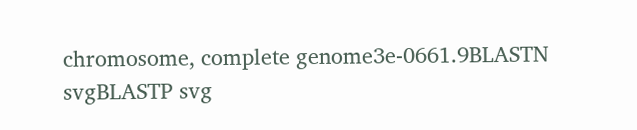chromosome, complete genome3e-0661.9BLASTN svgBLASTP svg